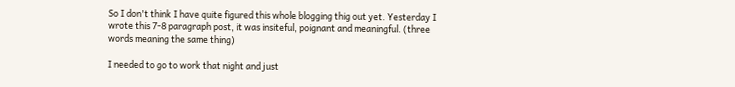So I don't think I have quite figured this whole blogging thig out yet. Yesterday I wrote this 7-8 paragraph post, it was insiteful, poignant and meaningful. (three words meaning the same thing)

I needed to go to work that night and just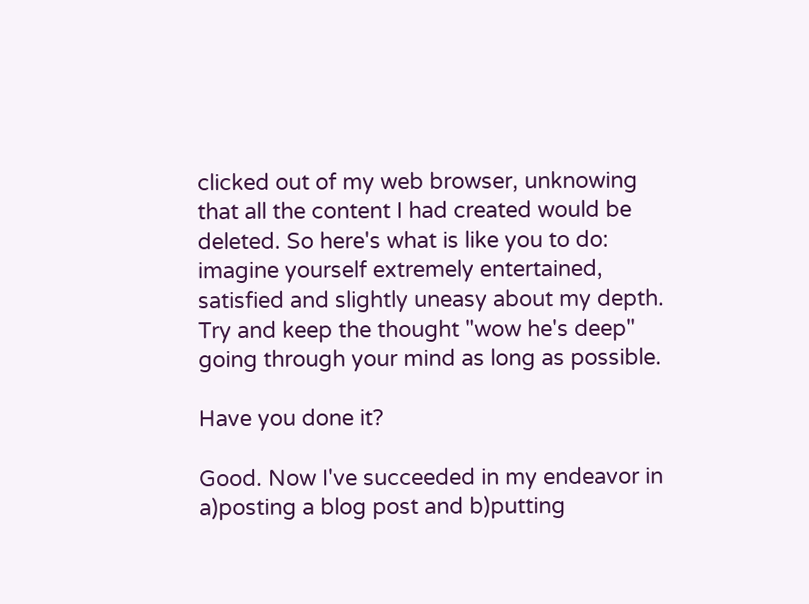clicked out of my web browser, unknowing that all the content I had created would be deleted. So here's what is like you to do: imagine yourself extremely entertained, satisfied and slightly uneasy about my depth. Try and keep the thought "wow he's deep" going through your mind as long as possible.

Have you done it?

Good. Now I've succeeded in my endeavor in a)posting a blog post and b)putting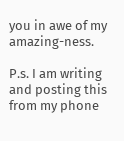you in awe of my amazing-ness.

P.s. I am writing and posting this from my phone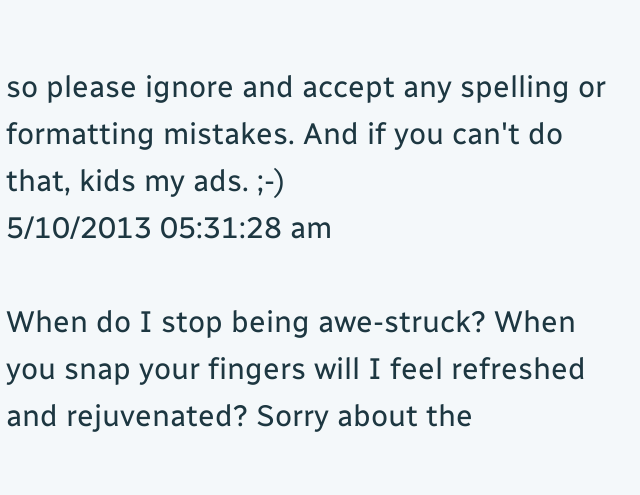so please ignore and accept any spelling or formatting mistakes. And if you can't do that, kids my ads. ;-)
5/10/2013 05:31:28 am

When do I stop being awe-struck? When you snap your fingers will I feel refreshed and rejuvenated? Sorry about the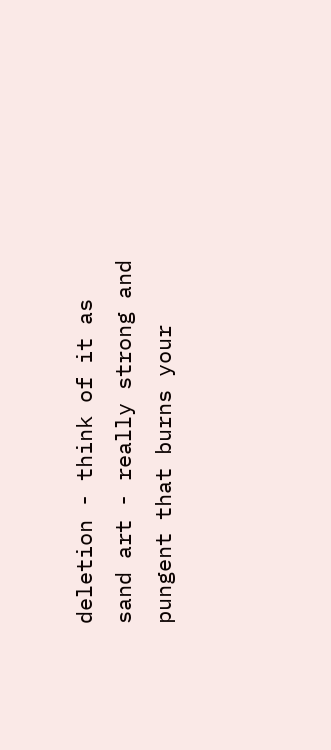deletion - think of it as sand art - really strong and pungent that burns your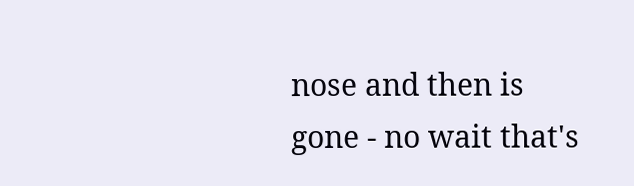nose and then is gone - no wait that's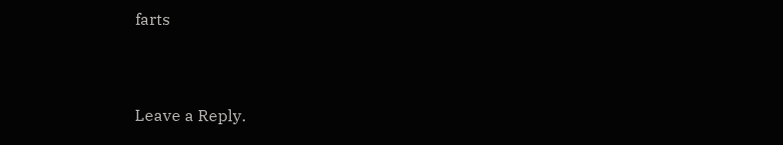farts


Leave a Reply.